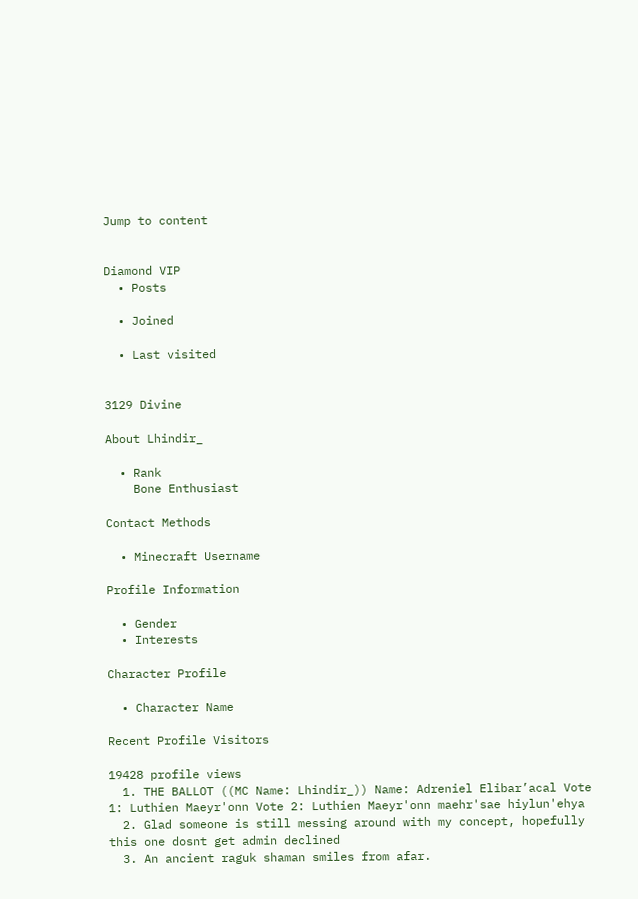Jump to content


Diamond VIP
  • Posts

  • Joined

  • Last visited


3129 Divine

About Lhindir_

  • Rank
    Bone Enthusiast

Contact Methods

  • Minecraft Username

Profile Information

  • Gender
  • Interests

Character Profile

  • Character Name

Recent Profile Visitors

19428 profile views
  1. THE BALLOT ((MC Name: Lhindir_)) Name: Adreniel Elibar’acal Vote 1: Luthien Maeyr'onn Vote 2: Luthien Maeyr'onn maehr'sae hiylun'ehya
  2. Glad someone is still messing around with my concept, hopefully this one dosnt get admin declined
  3. An ancient raguk shaman smiles from afar.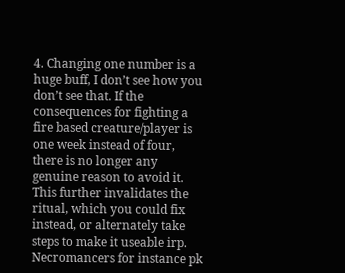4. Changing one number is a huge buff, I don’t see how you don’t see that. If the consequences for fighting a fire based creature/player is one week instead of four, there is no longer any genuine reason to avoid it. This further invalidates the ritual, which you could fix instead, or alternately take steps to make it useable irp. Necromancers for instance pk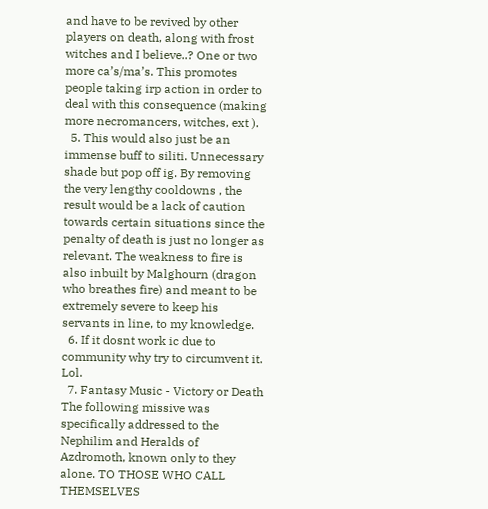and have to be revived by other players on death, along with frost witches and I believe..? One or two more ca’s/ma’s. This promotes people taking irp action in order to deal with this consequence (making more necromancers, witches, ext ).
  5. This would also just be an immense buff to siliti. Unnecessary shade but pop off ig. By removing the very lengthy cooldowns , the result would be a lack of caution towards certain situations since the penalty of death is just no longer as relevant. The weakness to fire is also inbuilt by Malghourn (dragon who breathes fire) and meant to be extremely severe to keep his servants in line, to my knowledge.
  6. If it dosnt work ic due to community why try to circumvent it. Lol.
  7. Fantasy Music - Victory or Death The following missive was specifically addressed to the Nephilim and Heralds of Azdromoth, known only to they alone. TO THOSE WHO CALL THEMSELVES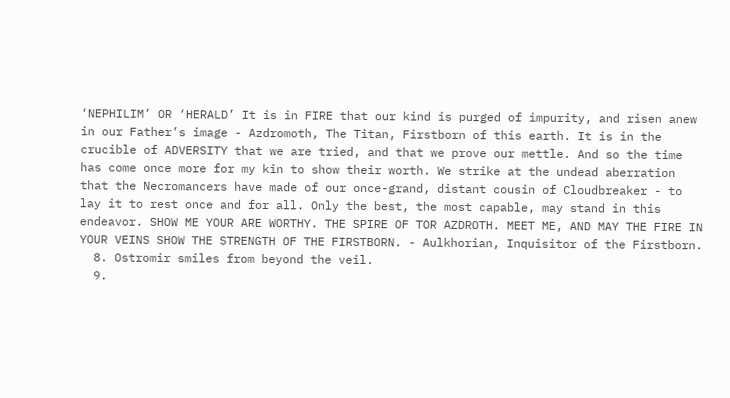‘NEPHILIM’ OR ‘HERALD’ It is in FIRE that our kind is purged of impurity, and risen anew in our Father’s image - Azdromoth, The Titan, Firstborn of this earth. It is in the crucible of ADVERSITY that we are tried, and that we prove our mettle. And so the time has come once more for my kin to show their worth. We strike at the undead aberration that the Necromancers have made of our once-grand, distant cousin of Cloudbreaker - to lay it to rest once and for all. Only the best, the most capable, may stand in this endeavor. SHOW ME YOUR ARE WORTHY. THE SPIRE OF TOR AZDROTH. MEET ME, AND MAY THE FIRE IN YOUR VEINS SHOW THE STRENGTH OF THE FIRSTBORN. - Aulkhorian, Inquisitor of the Firstborn.
  8. Ostromir smiles from beyond the veil.
  9.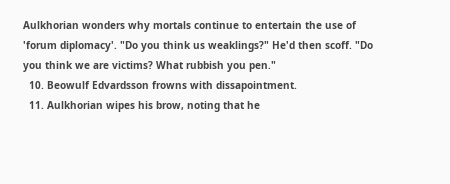Aulkhorian wonders why mortals continue to entertain the use of 'forum diplomacy'. "Do you think us weaklings?" He'd then scoff. "Do you think we are victims? What rubbish you pen."
  10. Beowulf Edvardsson frowns with dissapointment.
  11. Aulkhorian wipes his brow, noting that he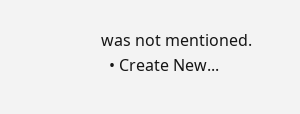was not mentioned.
  • Create New...